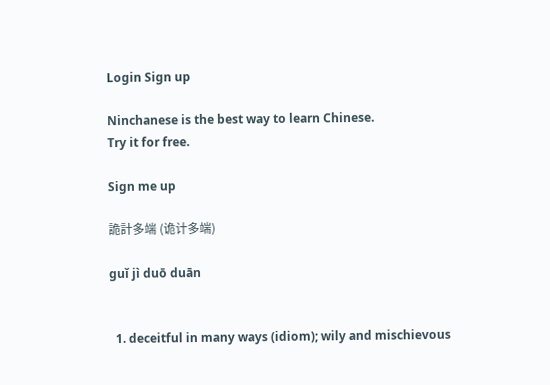Login Sign up

Ninchanese is the best way to learn Chinese.
Try it for free.

Sign me up

詭計多端 (诡计多端)

guǐ jì duō duān


  1. deceitful in many ways (idiom); wily and mischievous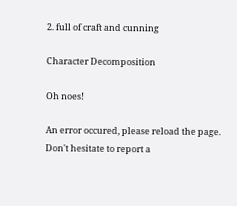2. full of craft and cunning

Character Decomposition

Oh noes!

An error occured, please reload the page.
Don't hesitate to report a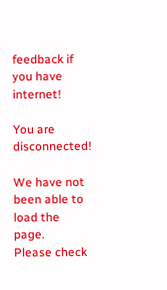feedback if you have internet!

You are disconnected!

We have not been able to load the page.
Please check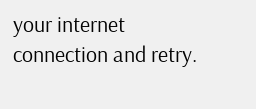your internet connection and retry.